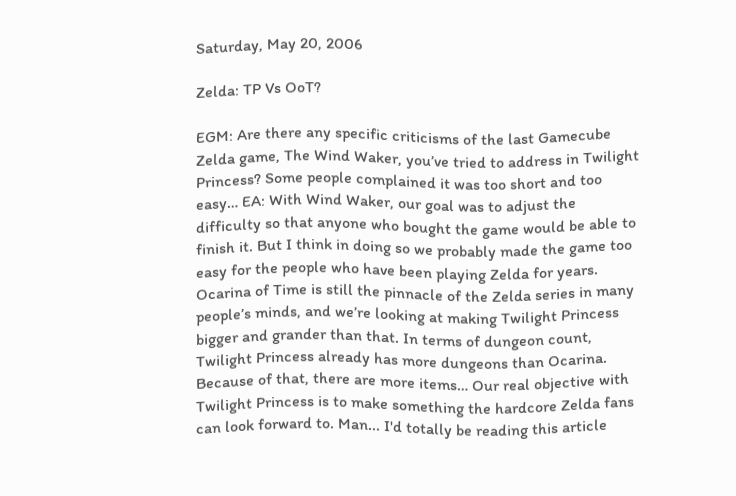Saturday, May 20, 2006

Zelda: TP Vs OoT?

EGM: Are there any specific criticisms of the last Gamecube Zelda game, The Wind Waker, you’ve tried to address in Twilight Princess? Some people complained it was too short and too easy… EA: With Wind Waker, our goal was to adjust the difficulty so that anyone who bought the game would be able to finish it. But I think in doing so we probably made the game too easy for the people who have been playing Zelda for years. Ocarina of Time is still the pinnacle of the Zelda series in many people’s minds, and we’re looking at making Twilight Princess bigger and grander than that. In terms of dungeon count, Twilight Princess already has more dungeons than Ocarina. Because of that, there are more items… Our real objective with Twilight Princess is to make something the hardcore Zelda fans can look forward to. Man... I'd totally be reading this article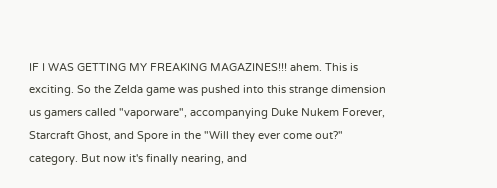IF I WAS GETTING MY FREAKING MAGAZINES!!! ahem. This is exciting. So the Zelda game was pushed into this strange dimension us gamers called "vaporware", accompanying Duke Nukem Forever, Starcraft Ghost, and Spore in the "Will they ever come out?" category. But now it's finally nearing, and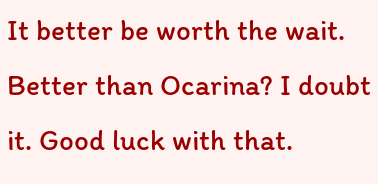It better be worth the wait. Better than Ocarina? I doubt it. Good luck with that.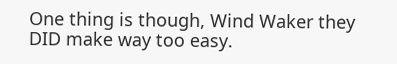One thing is though, Wind Waker they DID make way too easy.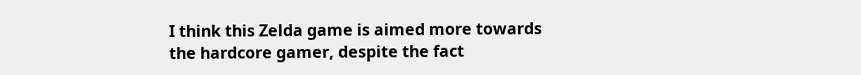I think this Zelda game is aimed more towards the hardcore gamer, despite the fact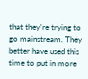that they're trying to go mainstream. They better have used this time to put in more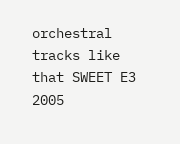orchestral tracks like that SWEET E3 2005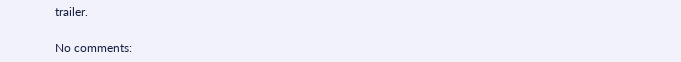trailer.

No comments: